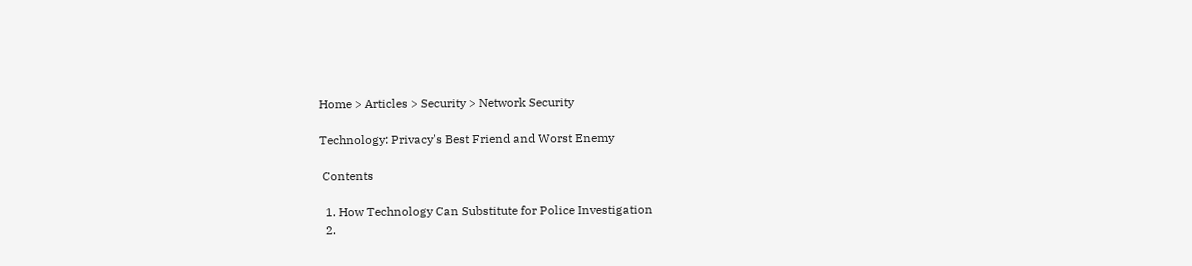Home > Articles > Security > Network Security

Technology: Privacy's Best Friend and Worst Enemy

 Contents

  1. How Technology Can Substitute for Police Investigation
  2.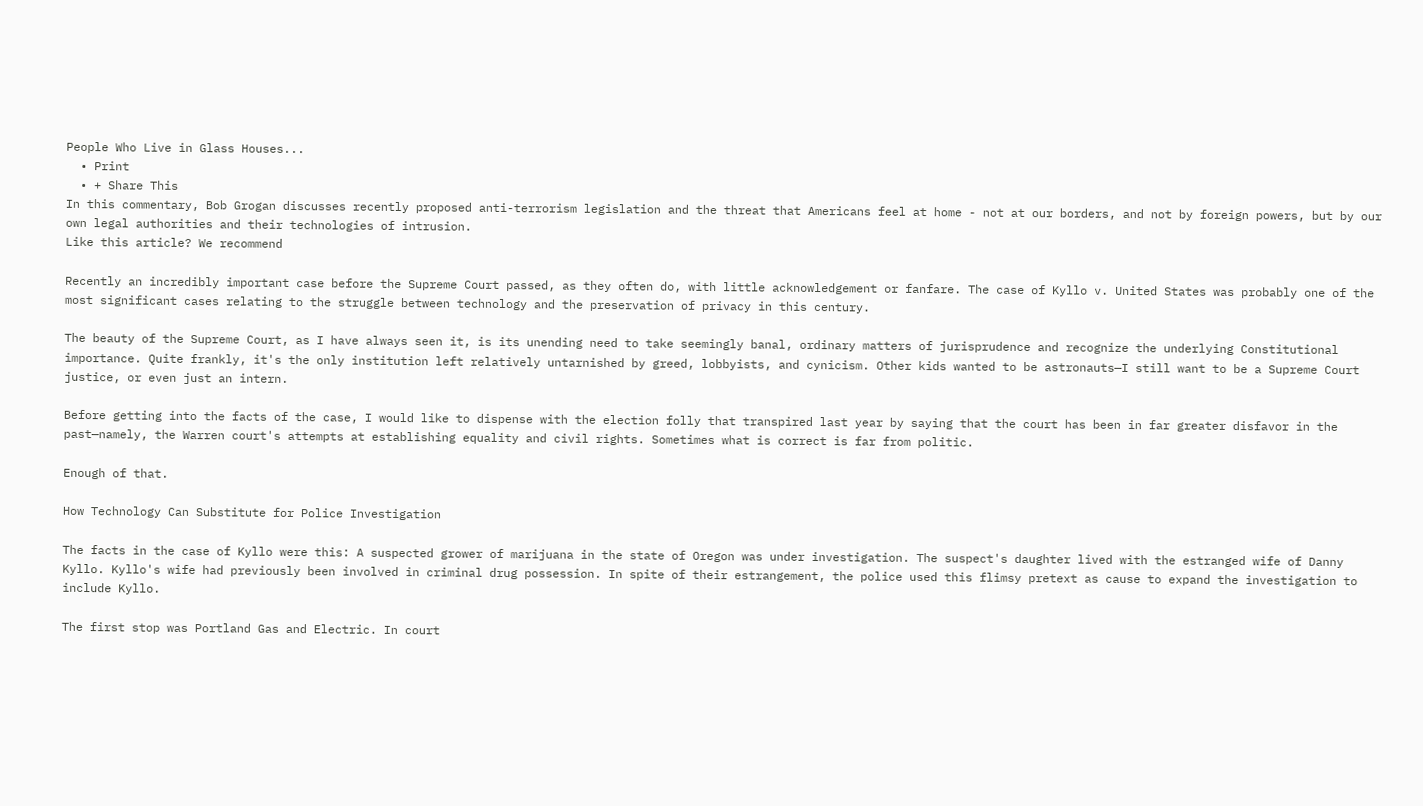People Who Live in Glass Houses...
  • Print
  • + Share This
In this commentary, Bob Grogan discusses recently proposed anti-terrorism legislation and the threat that Americans feel at home - not at our borders, and not by foreign powers, but by our own legal authorities and their technologies of intrusion.
Like this article? We recommend

Recently an incredibly important case before the Supreme Court passed, as they often do, with little acknowledgement or fanfare. The case of Kyllo v. United States was probably one of the most significant cases relating to the struggle between technology and the preservation of privacy in this century.

The beauty of the Supreme Court, as I have always seen it, is its unending need to take seemingly banal, ordinary matters of jurisprudence and recognize the underlying Constitutional importance. Quite frankly, it's the only institution left relatively untarnished by greed, lobbyists, and cynicism. Other kids wanted to be astronauts—I still want to be a Supreme Court justice, or even just an intern.

Before getting into the facts of the case, I would like to dispense with the election folly that transpired last year by saying that the court has been in far greater disfavor in the past—namely, the Warren court's attempts at establishing equality and civil rights. Sometimes what is correct is far from politic.

Enough of that.

How Technology Can Substitute for Police Investigation

The facts in the case of Kyllo were this: A suspected grower of marijuana in the state of Oregon was under investigation. The suspect's daughter lived with the estranged wife of Danny Kyllo. Kyllo's wife had previously been involved in criminal drug possession. In spite of their estrangement, the police used this flimsy pretext as cause to expand the investigation to include Kyllo.

The first stop was Portland Gas and Electric. In court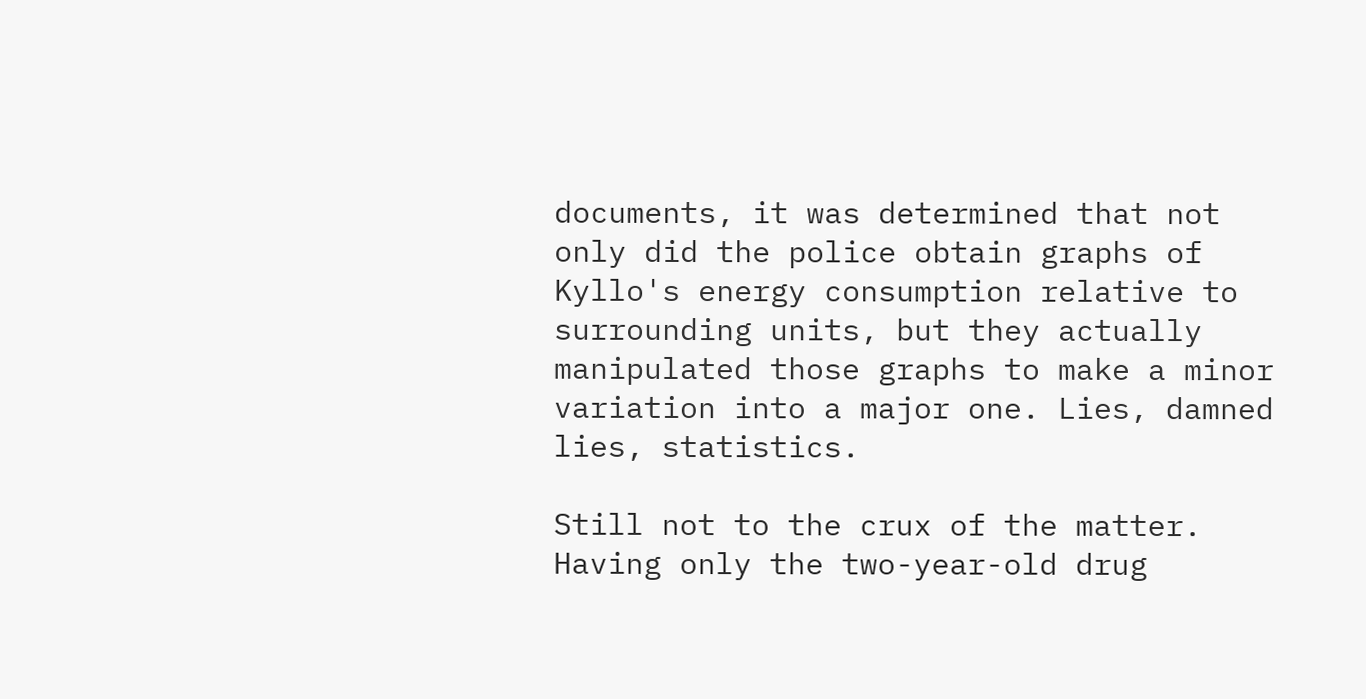documents, it was determined that not only did the police obtain graphs of Kyllo's energy consumption relative to surrounding units, but they actually manipulated those graphs to make a minor variation into a major one. Lies, damned lies, statistics.

Still not to the crux of the matter. Having only the two-year-old drug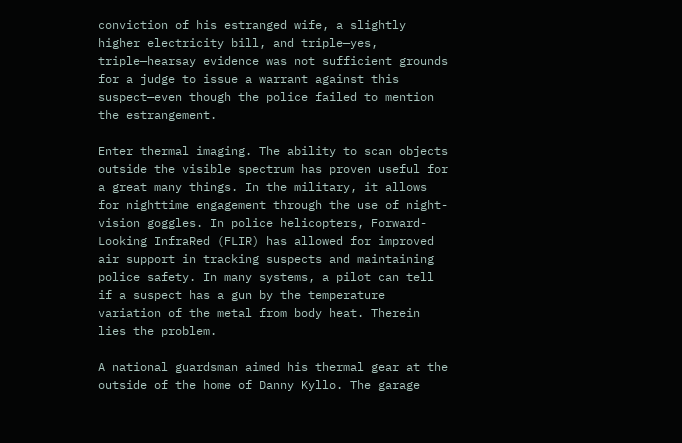conviction of his estranged wife, a slightly higher electricity bill, and triple—yes, triple—hearsay evidence was not sufficient grounds for a judge to issue a warrant against this suspect—even though the police failed to mention the estrangement.

Enter thermal imaging. The ability to scan objects outside the visible spectrum has proven useful for a great many things. In the military, it allows for nighttime engagement through the use of night-vision goggles. In police helicopters, Forward-Looking InfraRed (FLIR) has allowed for improved air support in tracking suspects and maintaining police safety. In many systems, a pilot can tell if a suspect has a gun by the temperature variation of the metal from body heat. Therein lies the problem.

A national guardsman aimed his thermal gear at the outside of the home of Danny Kyllo. The garage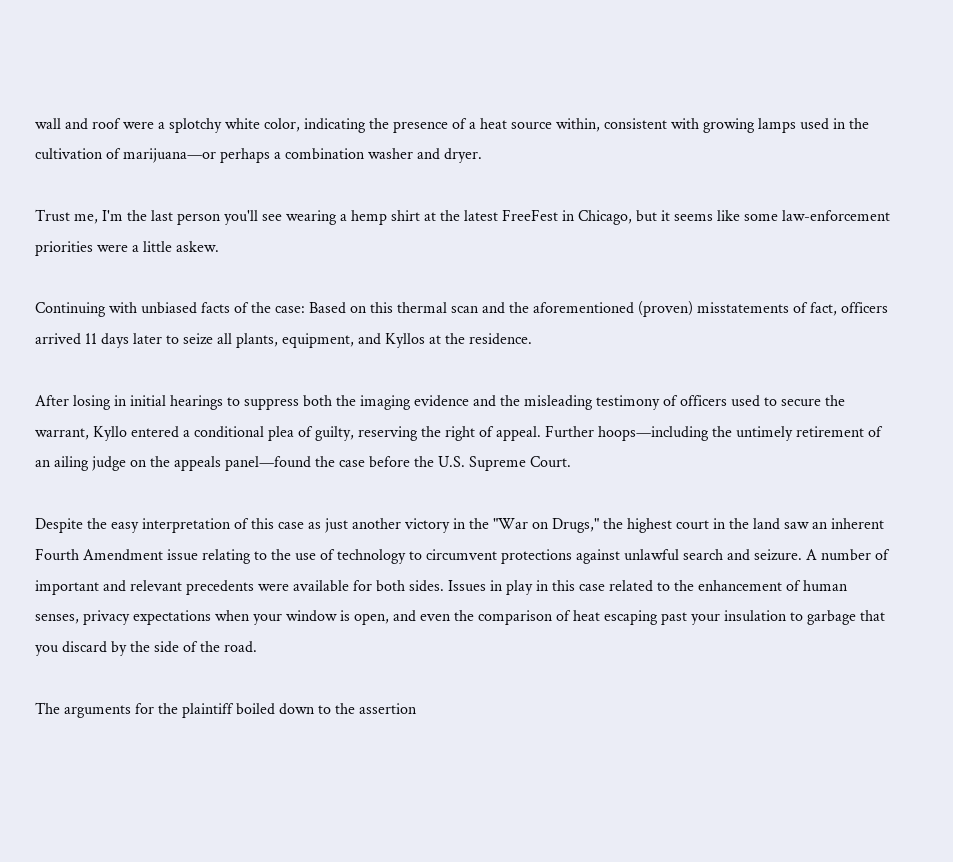wall and roof were a splotchy white color, indicating the presence of a heat source within, consistent with growing lamps used in the cultivation of marijuana—or perhaps a combination washer and dryer.

Trust me, I'm the last person you'll see wearing a hemp shirt at the latest FreeFest in Chicago, but it seems like some law-enforcement priorities were a little askew.

Continuing with unbiased facts of the case: Based on this thermal scan and the aforementioned (proven) misstatements of fact, officers arrived 11 days later to seize all plants, equipment, and Kyllos at the residence.

After losing in initial hearings to suppress both the imaging evidence and the misleading testimony of officers used to secure the warrant, Kyllo entered a conditional plea of guilty, reserving the right of appeal. Further hoops—including the untimely retirement of an ailing judge on the appeals panel—found the case before the U.S. Supreme Court.

Despite the easy interpretation of this case as just another victory in the "War on Drugs," the highest court in the land saw an inherent Fourth Amendment issue relating to the use of technology to circumvent protections against unlawful search and seizure. A number of important and relevant precedents were available for both sides. Issues in play in this case related to the enhancement of human senses, privacy expectations when your window is open, and even the comparison of heat escaping past your insulation to garbage that you discard by the side of the road.

The arguments for the plaintiff boiled down to the assertion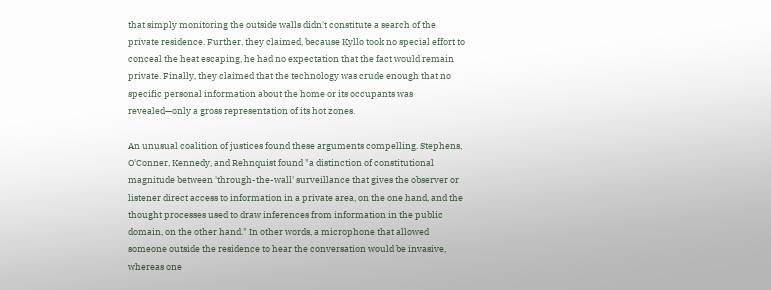that simply monitoring the outside walls didn't constitute a search of the private residence. Further, they claimed, because Kyllo took no special effort to conceal the heat escaping, he had no expectation that the fact would remain private. Finally, they claimed that the technology was crude enough that no specific personal information about the home or its occupants was revealed—only a gross representation of its hot zones.

An unusual coalition of justices found these arguments compelling. Stephens, O'Conner, Kennedy, and Rehnquist found "a distinction of constitutional magnitude between 'through-the-wall' surveillance that gives the observer or listener direct access to information in a private area, on the one hand, and the thought processes used to draw inferences from information in the public domain, on the other hand." In other words, a microphone that allowed someone outside the residence to hear the conversation would be invasive, whereas one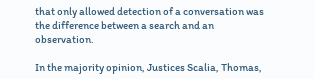that only allowed detection of a conversation was the difference between a search and an observation.

In the majority opinion, Justices Scalia, Thomas,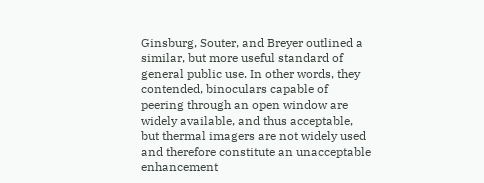Ginsburg, Souter, and Breyer outlined a similar, but more useful standard of general public use. In other words, they contended, binoculars capable of peering through an open window are widely available, and thus acceptable, but thermal imagers are not widely used and therefore constitute an unacceptable enhancement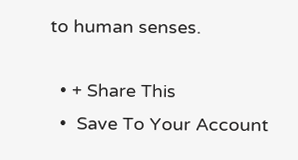to human senses.

  • + Share This
  •  Save To Your Account